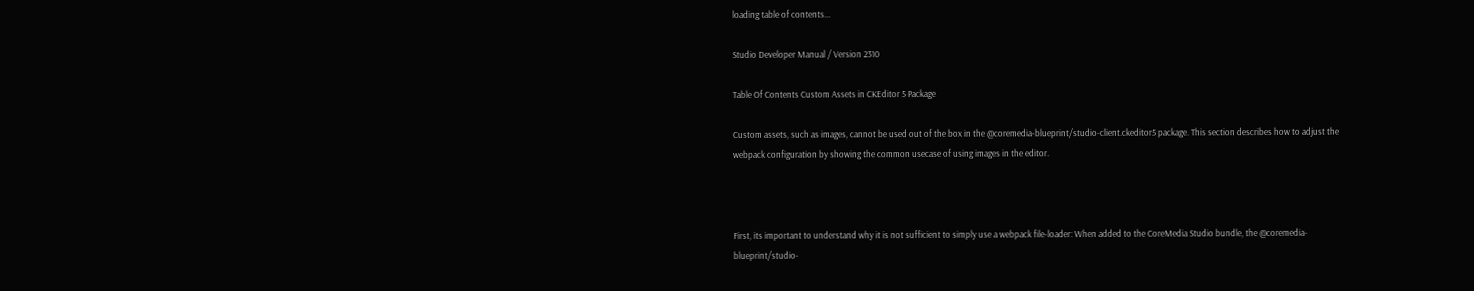loading table of contents...

Studio Developer Manual / Version 2310

Table Of Contents Custom Assets in CKEditor 5 Package

Custom assets, such as images, cannot be used out of the box in the @coremedia-blueprint/studio-client.ckeditor5 package. This section describes how to adjust the webpack configuration by showing the common usecase of using images in the editor.



First, its important to understand why it is not sufficient to simply use a webpack file-loader: When added to the CoreMedia Studio bundle, the @coremedia-blueprint/studio-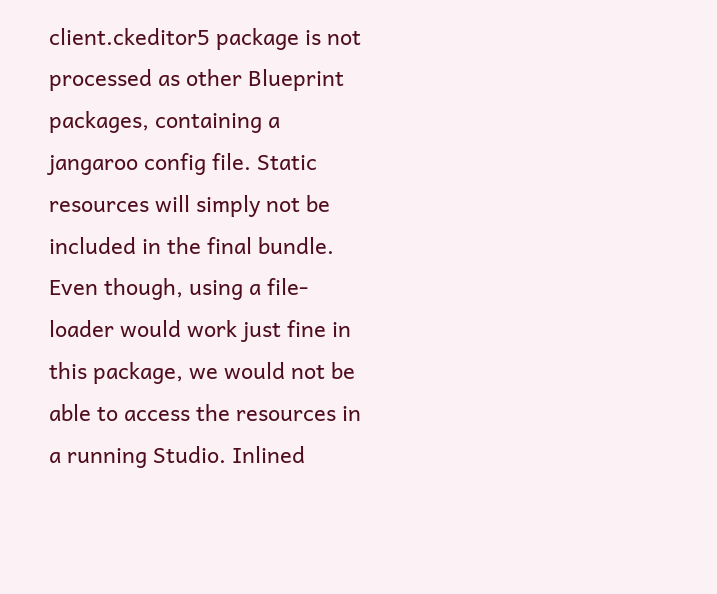client.ckeditor5 package is not processed as other Blueprint packages, containing a jangaroo config file. Static resources will simply not be included in the final bundle. Even though, using a file-loader would work just fine in this package, we would not be able to access the resources in a running Studio. Inlined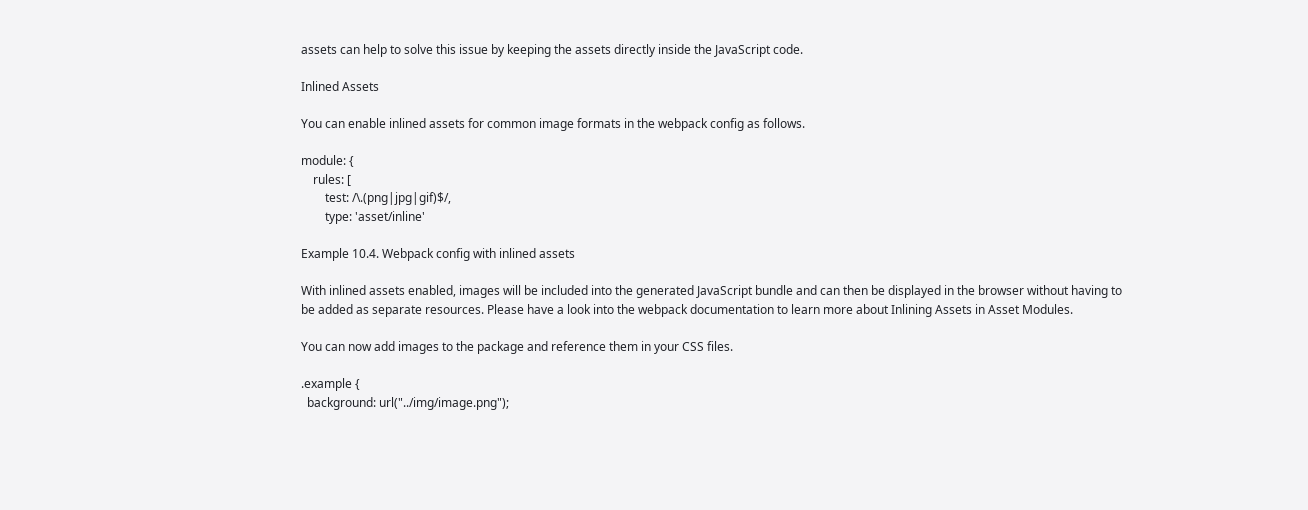assets can help to solve this issue by keeping the assets directly inside the JavaScript code.

Inlined Assets

You can enable inlined assets for common image formats in the webpack config as follows.

module: {
    rules: [
        test: /\.(png|jpg|gif)$/,
        type: 'asset/inline'

Example 10.4. Webpack config with inlined assets

With inlined assets enabled, images will be included into the generated JavaScript bundle and can then be displayed in the browser without having to be added as separate resources. Please have a look into the webpack documentation to learn more about Inlining Assets in Asset Modules.

You can now add images to the package and reference them in your CSS files.

.example {
  background: url("../img/image.png");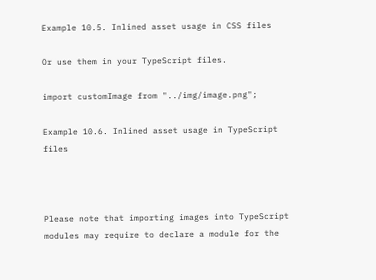Example 10.5. Inlined asset usage in CSS files

Or use them in your TypeScript files.

import customImage from "../img/image.png";

Example 10.6. Inlined asset usage in TypeScript files



Please note that importing images into TypeScript modules may require to declare a module for the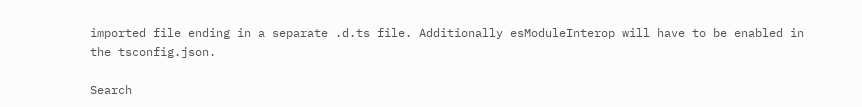imported file ending in a separate .d.ts file. Additionally esModuleInterop will have to be enabled in the tsconfig.json.

Search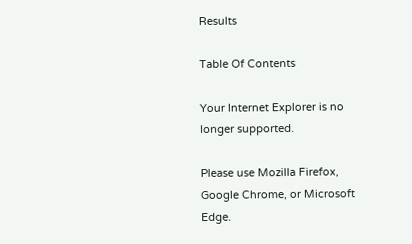Results

Table Of Contents

Your Internet Explorer is no longer supported.

Please use Mozilla Firefox, Google Chrome, or Microsoft Edge.